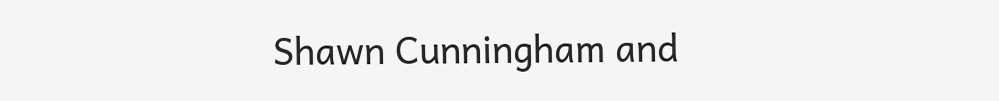Shawn Cunningham and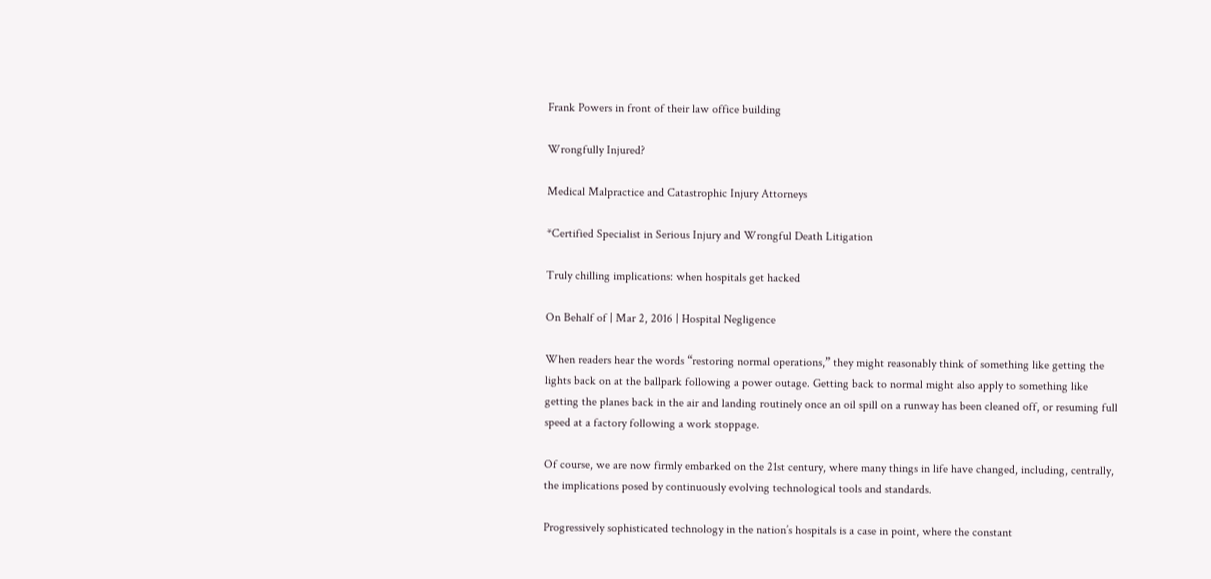Frank Powers in front of their law office building

Wrongfully Injured?

Medical Malpractice and Catastrophic Injury Attorneys

*Certified Specialist in Serious Injury and Wrongful Death Litigation

Truly chilling implications: when hospitals get hacked

On Behalf of | Mar 2, 2016 | Hospital Negligence

When readers hear the words “restoring normal operations,” they might reasonably think of something like getting the lights back on at the ballpark following a power outage. Getting back to normal might also apply to something like getting the planes back in the air and landing routinely once an oil spill on a runway has been cleaned off, or resuming full speed at a factory following a work stoppage.

Of course, we are now firmly embarked on the 21st century, where many things in life have changed, including, centrally, the implications posed by continuously evolving technological tools and standards.

Progressively sophisticated technology in the nation’s hospitals is a case in point, where the constant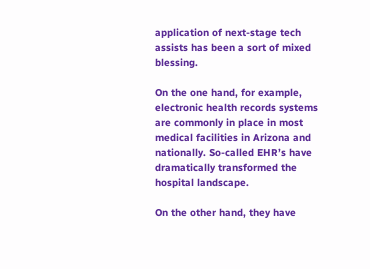application of next-stage tech assists has been a sort of mixed blessing.

On the one hand, for example, electronic health records systems are commonly in place in most medical facilities in Arizona and nationally. So-called EHR’s have dramatically transformed the hospital landscape.

On the other hand, they have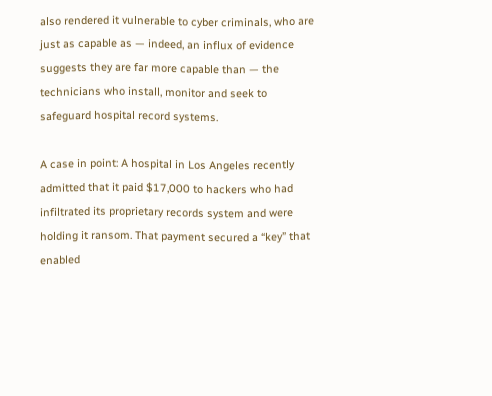also rendered it vulnerable to cyber criminals, who are just as capable as — indeed, an influx of evidence suggests they are far more capable than — the technicians who install, monitor and seek to safeguard hospital record systems.

A case in point: A hospital in Los Angeles recently admitted that it paid $17,000 to hackers who had infiltrated its proprietary records system and were holding it ransom. That payment secured a “key” that enabled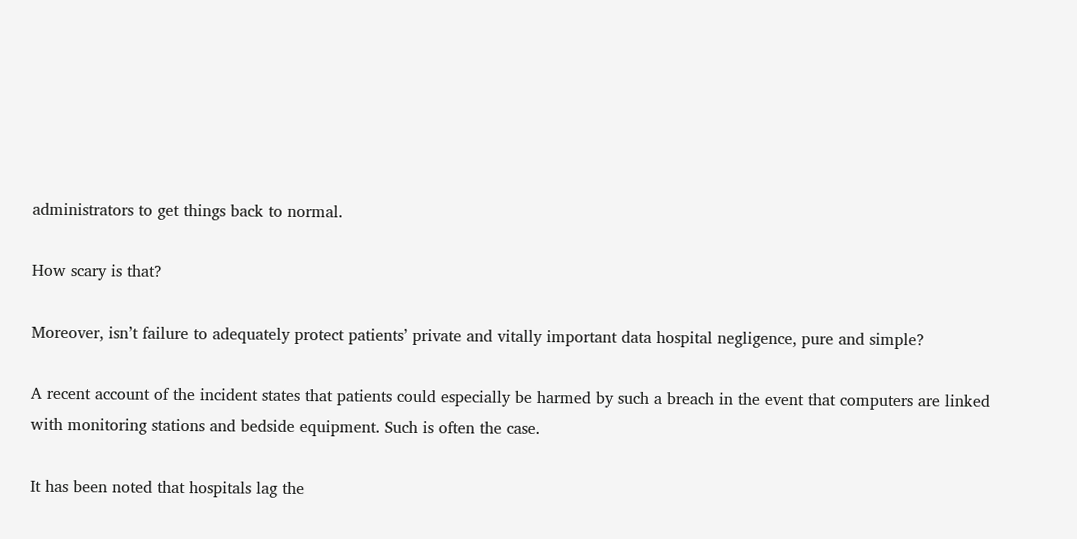administrators to get things back to normal.

How scary is that?

Moreover, isn’t failure to adequately protect patients’ private and vitally important data hospital negligence, pure and simple?

A recent account of the incident states that patients could especially be harmed by such a breach in the event that computers are linked with monitoring stations and bedside equipment. Such is often the case.

It has been noted that hospitals lag the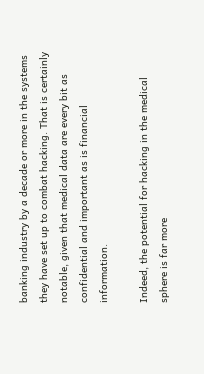banking industry by a decade or more in the systems they have set up to combat hacking. That is certainly notable, given that medical data are every bit as confidential and important as is financial information.

Indeed, the potential for hacking in the medical sphere is far more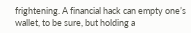frightening. A financial hack can empty one’s wallet, to be sure, but holding a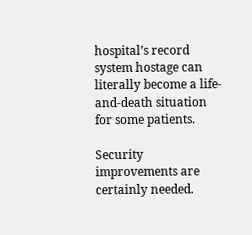hospital’s record system hostage can literally become a life-and-death situation for some patients.

Security improvements are certainly needed.